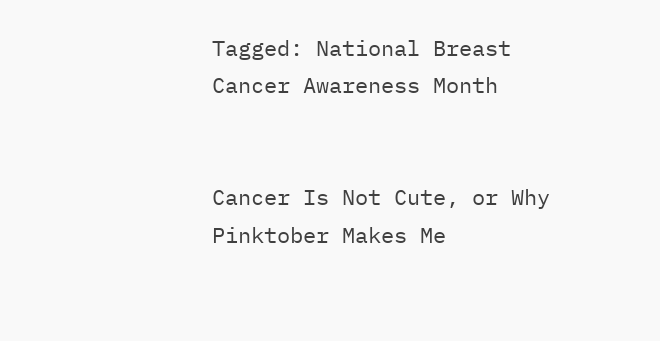Tagged: National Breast Cancer Awareness Month


Cancer Is Not Cute, or Why Pinktober Makes Me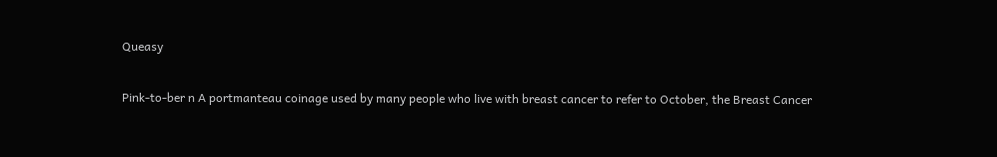Queasy

Pink-to-ber n A portmanteau coinage used by many people who live with breast cancer to refer to October, the Breast Cancer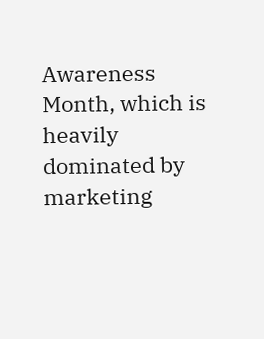Awareness Month, which is heavily dominated by marketing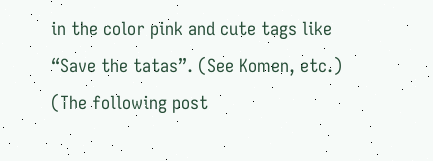in the color pink and cute tags like “Save the tatas”. (See Komen, etc.) (The following post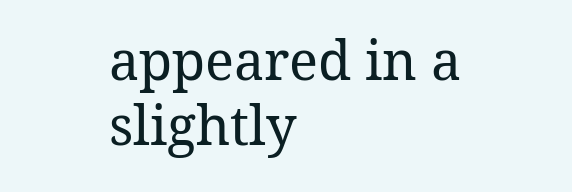appeared in a slightly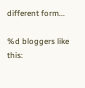different form...

%d bloggers like this: